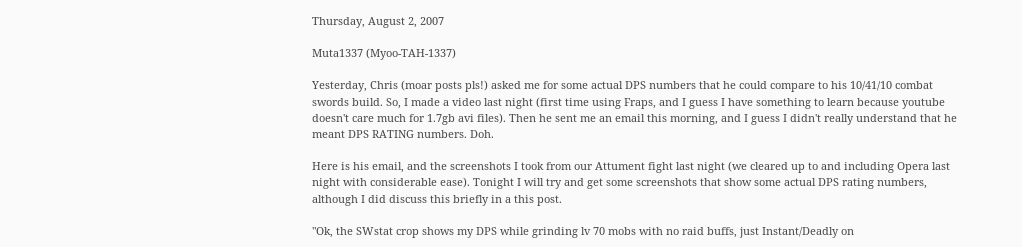Thursday, August 2, 2007

Muta1337 (Myoo-TAH-1337)

Yesterday, Chris (moar posts pls!) asked me for some actual DPS numbers that he could compare to his 10/41/10 combat swords build. So, I made a video last night (first time using Fraps, and I guess I have something to learn because youtube doesn't care much for 1.7gb avi files). Then he sent me an email this morning, and I guess I didn't really understand that he meant DPS RATING numbers. Doh.

Here is his email, and the screenshots I took from our Attument fight last night (we cleared up to and including Opera last night with considerable ease). Tonight I will try and get some screenshots that show some actual DPS rating numbers, although I did discuss this briefly in a this post.

"Ok, the SWstat crop shows my DPS while grinding lv 70 mobs with no raid buffs, just Instant/Deadly on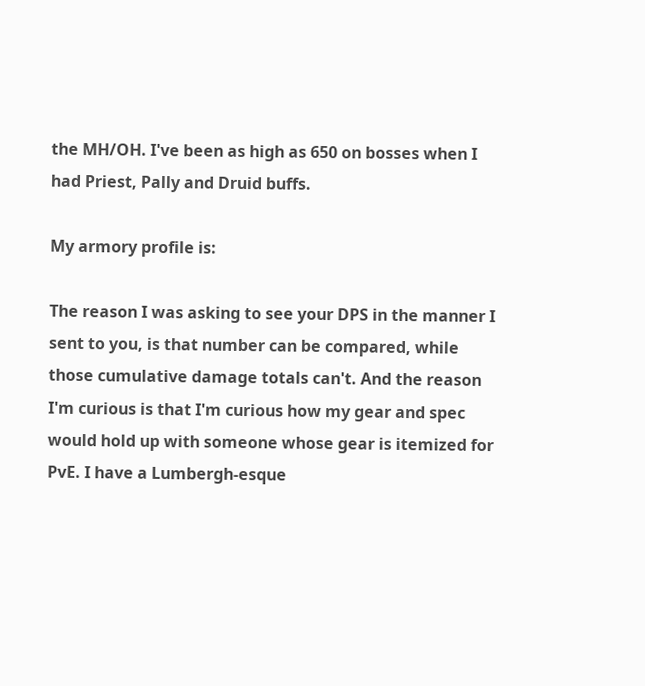the MH/OH. I've been as high as 650 on bosses when I had Priest, Pally and Druid buffs.

My armory profile is:

The reason I was asking to see your DPS in the manner I sent to you, is that number can be compared, while those cumulative damage totals can't. And the reason I'm curious is that I'm curious how my gear and spec would hold up with someone whose gear is itemized for PvE. I have a Lumbergh-esque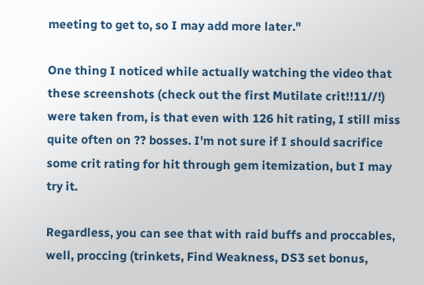meeting to get to, so I may add more later."

One thing I noticed while actually watching the video that these screenshots (check out the first Mutilate crit!!11//!) were taken from, is that even with 126 hit rating, I still miss quite often on ?? bosses. I'm not sure if I should sacrifice some crit rating for hit through gem itemization, but I may try it.

Regardless, you can see that with raid buffs and proccables, well, proccing (trinkets, Find Weakness, DS3 set bonus,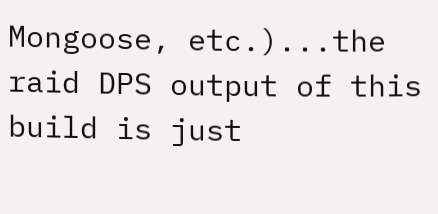Mongoose, etc.)...the raid DPS output of this build is just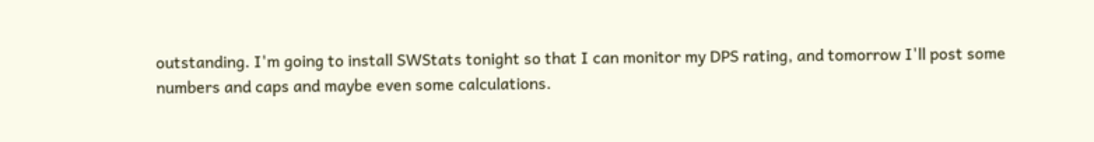outstanding. I'm going to install SWStats tonight so that I can monitor my DPS rating, and tomorrow I'll post some numbers and caps and maybe even some calculations.